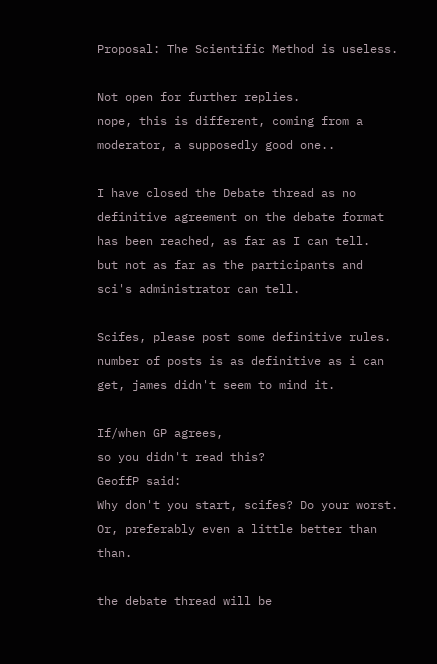Proposal: The Scientific Method is useless.

Not open for further replies.
nope, this is different, coming from a moderator, a supposedly good one..

I have closed the Debate thread as no definitive agreement on the debate format has been reached, as far as I can tell.
but not as far as the participants and sci's administrator can tell.

Scifes, please post some definitive rules.
number of posts is as definitive as i can get, james didn't seem to mind it.

If/when GP agrees,
so you didn't read this?
GeoffP said:
Why don't you start, scifes? Do your worst. Or, preferably even a little better than than.

the debate thread will be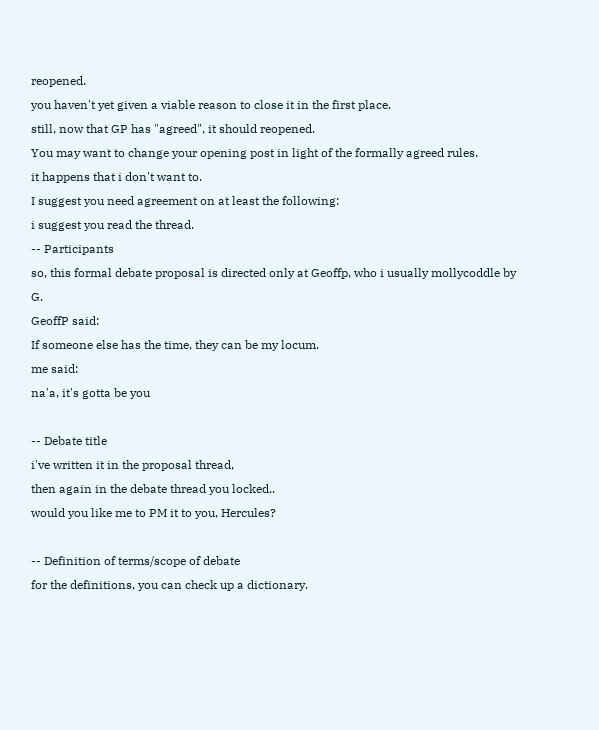reopened.
you haven't yet given a viable reason to close it in the first place.
still, now that GP has "agreed", it should reopened.
You may want to change your opening post in light of the formally agreed rules.
it happens that i don't want to.
I suggest you need agreement on at least the following:
i suggest you read the thread.
-- Participants
so, this formal debate proposal is directed only at Geoffp, who i usually mollycoddle by G.
GeoffP said:
If someone else has the time, they can be my locum.
me said:
na'a, it's gotta be you

-- Debate title
i've written it in the proposal thread,
then again in the debate thread you locked..
would you like me to PM it to you, Hercules?

-- Definition of terms/scope of debate
for the definitions, you can check up a dictionary.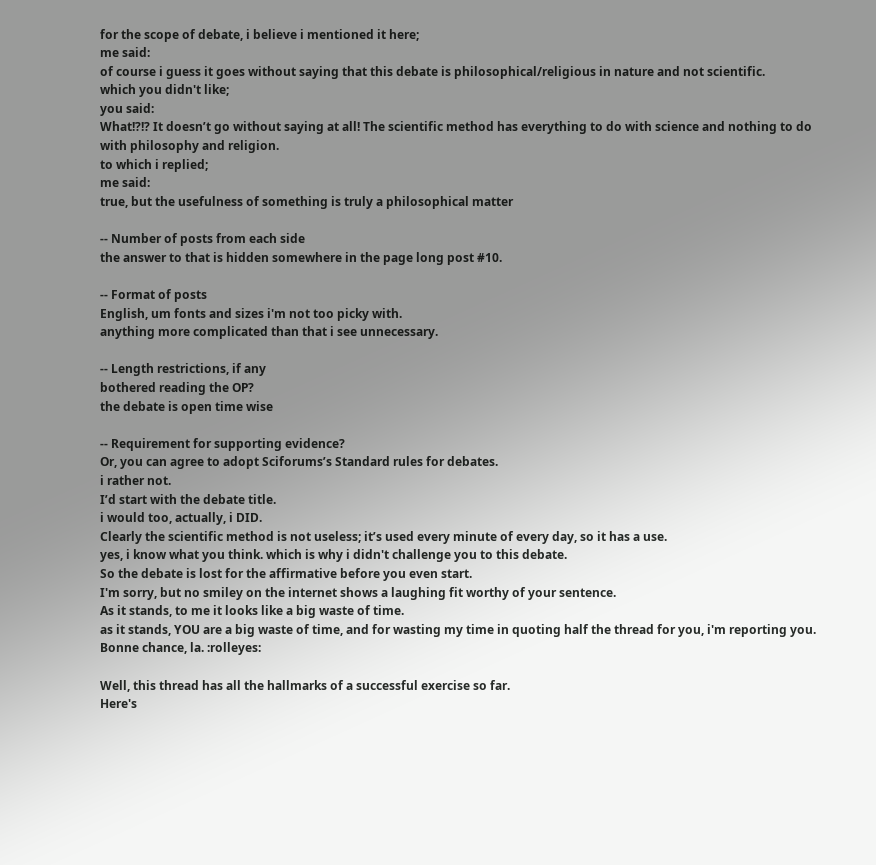for the scope of debate, i believe i mentioned it here;
me said:
of course i guess it goes without saying that this debate is philosophical/religious in nature and not scientific.
which you didn't like;
you said:
What!?!? It doesn’t go without saying at all! The scientific method has everything to do with science and nothing to do with philosophy and religion.
to which i replied;
me said:
true, but the usefulness of something is truly a philosophical matter

-- Number of posts from each side
the answer to that is hidden somewhere in the page long post #10.

-- Format of posts
English, um fonts and sizes i'm not too picky with.
anything more complicated than that i see unnecessary.

-- Length restrictions, if any
bothered reading the OP?
the debate is open time wise

-- Requirement for supporting evidence?
Or, you can agree to adopt Sciforums’s Standard rules for debates.
i rather not.
I’d start with the debate title.
i would too, actually, i DID.
Clearly the scientific method is not useless; it’s used every minute of every day, so it has a use.
yes, i know what you think. which is why i didn't challenge you to this debate.
So the debate is lost for the affirmative before you even start.
I'm sorry, but no smiley on the internet shows a laughing fit worthy of your sentence.
As it stands, to me it looks like a big waste of time.
as it stands, YOU are a big waste of time, and for wasting my time in quoting half the thread for you, i'm reporting you.
Bonne chance, la. :rolleyes:

Well, this thread has all the hallmarks of a successful exercise so far.
Here's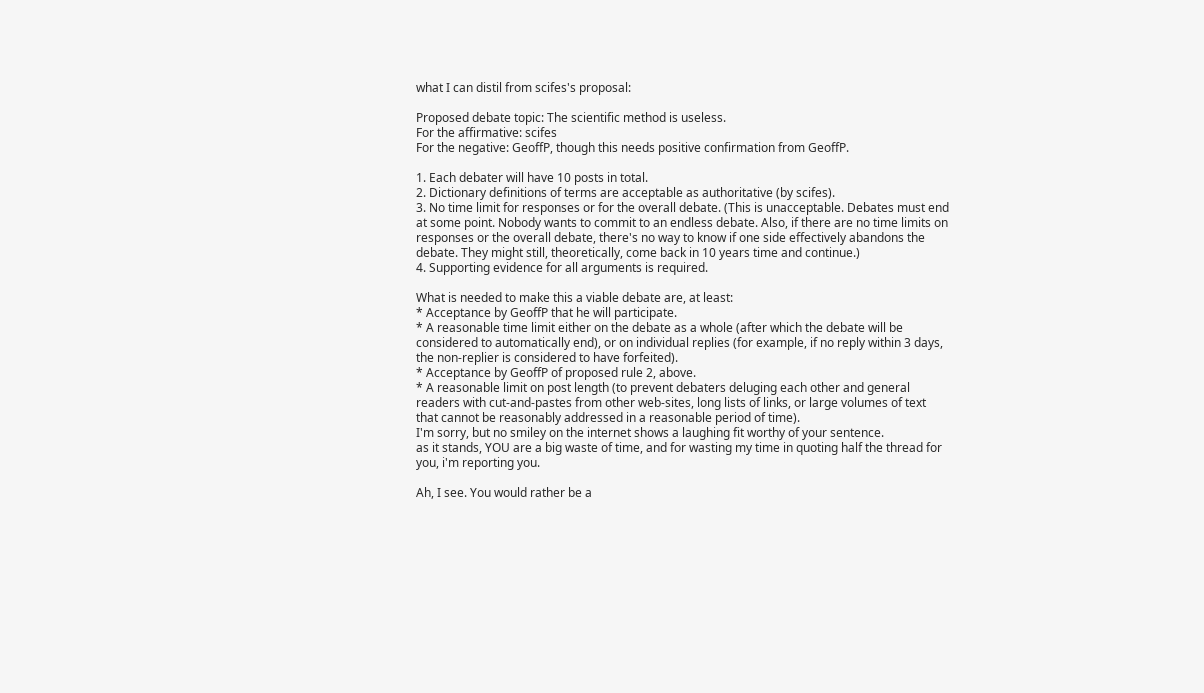what I can distil from scifes's proposal:

Proposed debate topic: The scientific method is useless.
For the affirmative: scifes
For the negative: GeoffP, though this needs positive confirmation from GeoffP.

1. Each debater will have 10 posts in total.
2. Dictionary definitions of terms are acceptable as authoritative (by scifes).
3. No time limit for responses or for the overall debate. (This is unacceptable. Debates must end at some point. Nobody wants to commit to an endless debate. Also, if there are no time limits on responses or the overall debate, there's no way to know if one side effectively abandons the debate. They might still, theoretically, come back in 10 years time and continue.)
4. Supporting evidence for all arguments is required.

What is needed to make this a viable debate are, at least:
* Acceptance by GeoffP that he will participate.
* A reasonable time limit either on the debate as a whole (after which the debate will be considered to automatically end), or on individual replies (for example, if no reply within 3 days, the non-replier is considered to have forfeited).
* Acceptance by GeoffP of proposed rule 2, above.
* A reasonable limit on post length (to prevent debaters deluging each other and general readers with cut-and-pastes from other web-sites, long lists of links, or large volumes of text that cannot be reasonably addressed in a reasonable period of time).
I'm sorry, but no smiley on the internet shows a laughing fit worthy of your sentence.
as it stands, YOU are a big waste of time, and for wasting my time in quoting half the thread for you, i'm reporting you.

Ah, I see. You would rather be a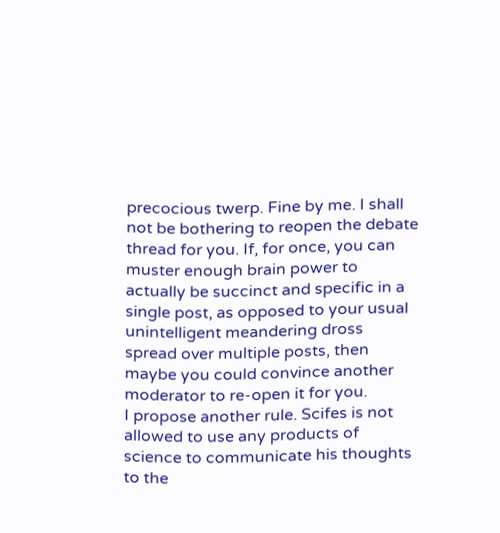precocious twerp. Fine by me. I shall not be bothering to reopen the debate thread for you. If, for once, you can muster enough brain power to actually be succinct and specific in a single post, as opposed to your usual unintelligent meandering dross spread over multiple posts, then maybe you could convince another moderator to re-open it for you.
I propose another rule. Scifes is not allowed to use any products of science to communicate his thoughts to the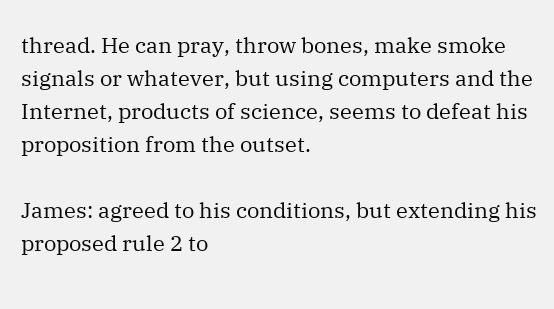thread. He can pray, throw bones, make smoke signals or whatever, but using computers and the Internet, products of science, seems to defeat his proposition from the outset.

James: agreed to his conditions, but extending his proposed rule 2 to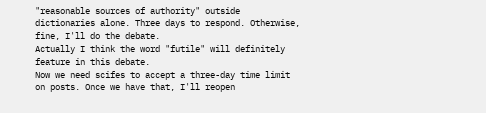"reasonable sources of authority" outside dictionaries alone. Three days to respond. Otherwise, fine, I'll do the debate.
Actually I think the word "futile" will definitely feature in this debate.
Now we need scifes to accept a three-day time limit on posts. Once we have that, I'll reopen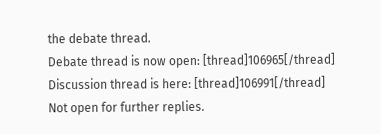the debate thread.
Debate thread is now open: [thread]106965[/thread]
Discussion thread is here: [thread]106991[/thread]
Not open for further replies.